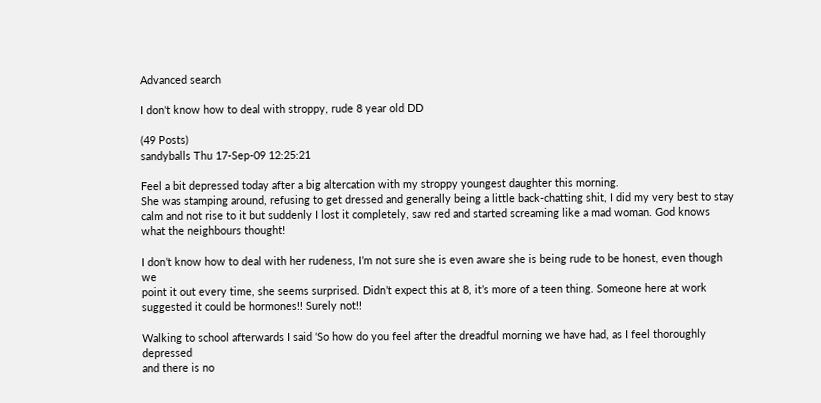Advanced search

I don't know how to deal with stroppy, rude 8 year old DD

(49 Posts)
sandyballs Thu 17-Sep-09 12:25:21

Feel a bit depressed today after a big altercation with my stroppy youngest daughter this morning.
She was stamping around, refusing to get dressed and generally being a little back-chatting shit, I did my very best to stay calm and not rise to it but suddenly I lost it completely, saw red and started screaming like a mad woman. God knows what the neighbours thought!

I don’t know how to deal with her rudeness, I’m not sure she is even aware she is being rude to be honest, even though we
point it out every time, she seems surprised. Didn’t expect this at 8, it’s more of a teen thing. Someone here at work suggested it could be hormones!! Surely not!!

Walking to school afterwards I said ‘So how do you feel after the dreadful morning we have had, as I feel thoroughly depressed
and there is no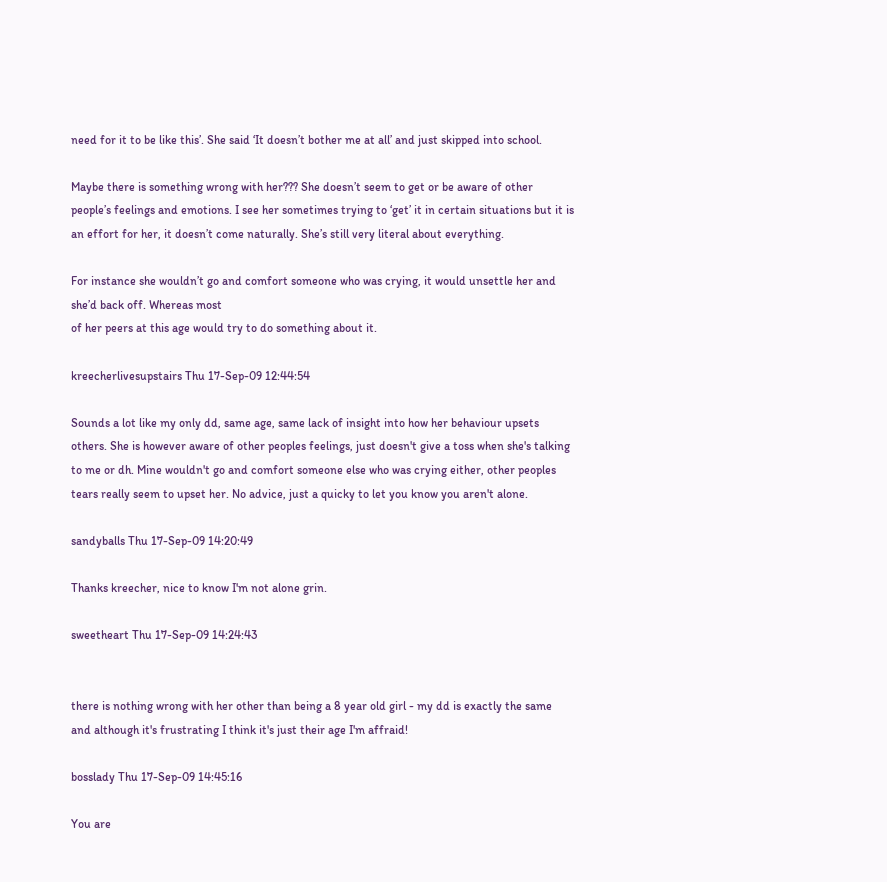need for it to be like this’. She said ‘It doesn’t bother me at all’ and just skipped into school.

Maybe there is something wrong with her??? She doesn’t seem to get or be aware of other people’s feelings and emotions. I see her sometimes trying to ‘get’ it in certain situations but it is an effort for her, it doesn’t come naturally. She’s still very literal about everything.

For instance she wouldn’t go and comfort someone who was crying, it would unsettle her and she’d back off. Whereas most
of her peers at this age would try to do something about it.

kreecherlivesupstairs Thu 17-Sep-09 12:44:54

Sounds a lot like my only dd, same age, same lack of insight into how her behaviour upsets others. She is however aware of other peoples feelings, just doesn't give a toss when she's talking to me or dh. Mine wouldn't go and comfort someone else who was crying either, other peoples tears really seem to upset her. No advice, just a quicky to let you know you aren't alone.

sandyballs Thu 17-Sep-09 14:20:49

Thanks kreecher, nice to know I'm not alone grin.

sweetheart Thu 17-Sep-09 14:24:43


there is nothing wrong with her other than being a 8 year old girl - my dd is exactly the same and although it's frustrating I think it's just their age I'm affraid!

bosslady Thu 17-Sep-09 14:45:16

You are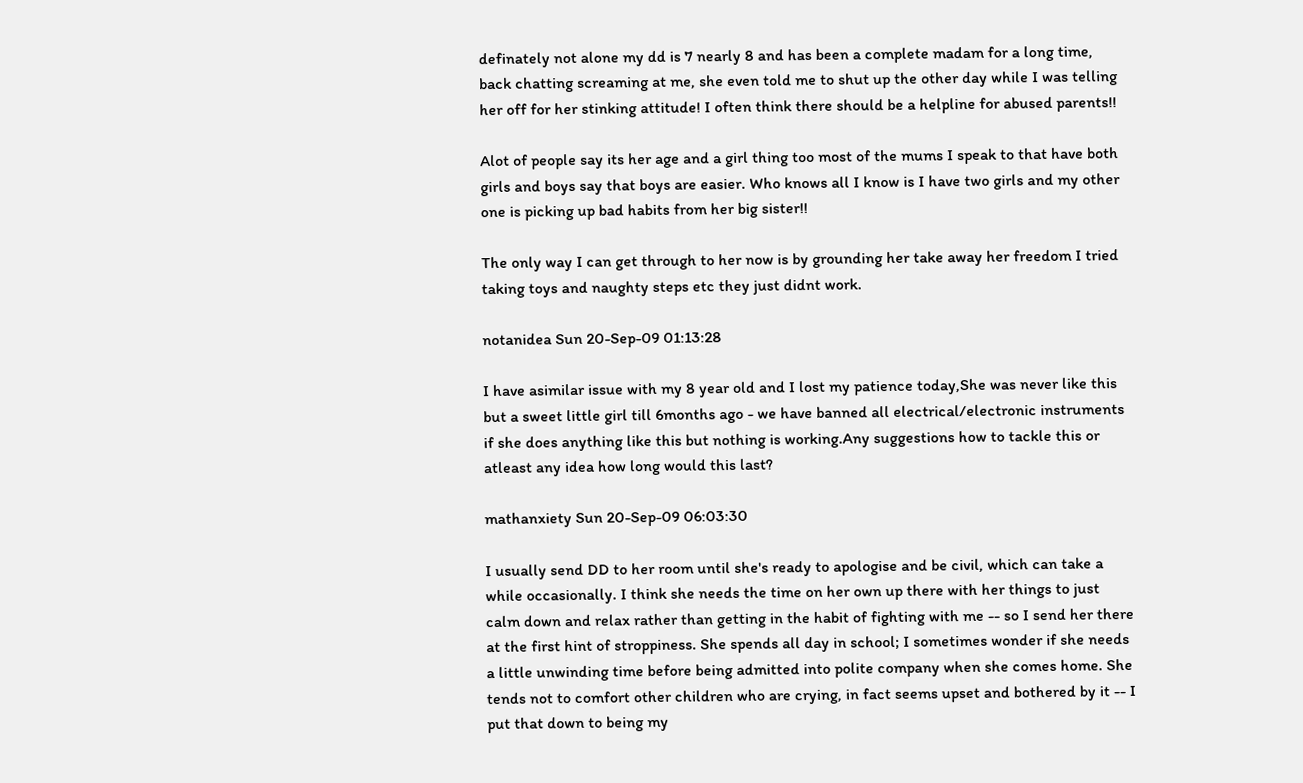definately not alone my dd is 7 nearly 8 and has been a complete madam for a long time, back chatting screaming at me, she even told me to shut up the other day while I was telling her off for her stinking attitude! I often think there should be a helpline for abused parents!!

Alot of people say its her age and a girl thing too most of the mums I speak to that have both girls and boys say that boys are easier. Who knows all I know is I have two girls and my other one is picking up bad habits from her big sister!!

The only way I can get through to her now is by grounding her take away her freedom I tried taking toys and naughty steps etc they just didnt work.

notanidea Sun 20-Sep-09 01:13:28

I have asimilar issue with my 8 year old and I lost my patience today,She was never like this but a sweet little girl till 6months ago - we have banned all electrical/electronic instruments if she does anything like this but nothing is working.Any suggestions how to tackle this or atleast any idea how long would this last?

mathanxiety Sun 20-Sep-09 06:03:30

I usually send DD to her room until she's ready to apologise and be civil, which can take a while occasionally. I think she needs the time on her own up there with her things to just calm down and relax rather than getting in the habit of fighting with me -- so I send her there at the first hint of stroppiness. She spends all day in school; I sometimes wonder if she needs a little unwinding time before being admitted into polite company when she comes home. She tends not to comfort other children who are crying, in fact seems upset and bothered by it -- I put that down to being my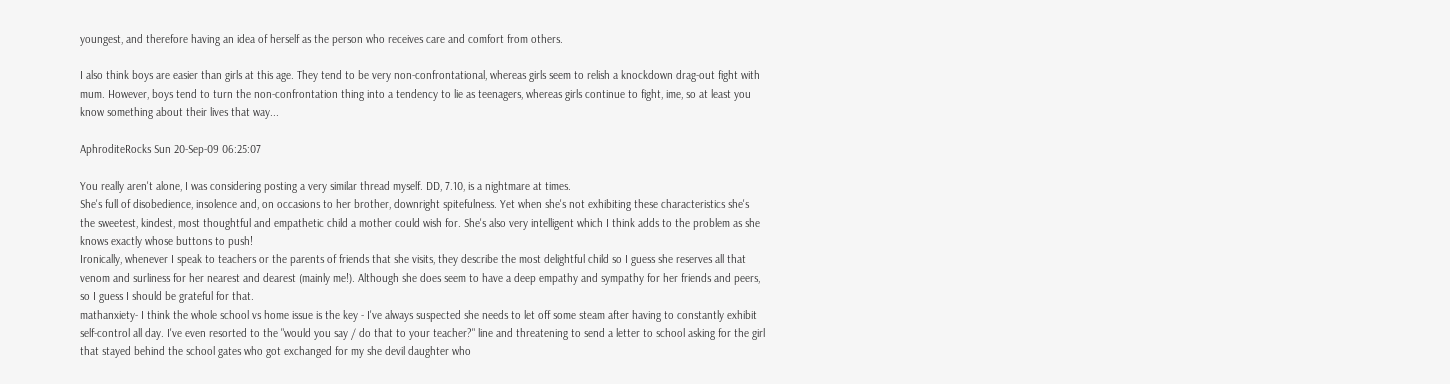youngest, and therefore having an idea of herself as the person who receives care and comfort from others.

I also think boys are easier than girls at this age. They tend to be very non-confrontational, whereas girls seem to relish a knockdown drag-out fight with mum. However, boys tend to turn the non-confrontation thing into a tendency to lie as teenagers, whereas girls continue to fight, ime, so at least you know something about their lives that way...

AphroditeRocks Sun 20-Sep-09 06:25:07

You really aren't alone, I was considering posting a very similar thread myself. DD, 7.10, is a nightmare at times.
She's full of disobedience, insolence and, on occasions to her brother, downright spitefulness. Yet when she's not exhibiting these characteristics she's the sweetest, kindest, most thoughtful and empathetic child a mother could wish for. She's also very intelligent which I think adds to the problem as she knows exactly whose buttons to push!
Ironically, whenever I speak to teachers or the parents of friends that she visits, they describe the most delightful child so I guess she reserves all that venom and surliness for her nearest and dearest (mainly me!). Although she does seem to have a deep empathy and sympathy for her friends and peers, so I guess I should be grateful for that.
mathanxiety- I think the whole school vs home issue is the key - I've always suspected she needs to let off some steam after having to constantly exhibit self-control all day. I've even resorted to the "would you say / do that to your teacher?" line and threatening to send a letter to school asking for the girl that stayed behind the school gates who got exchanged for my she devil daughter who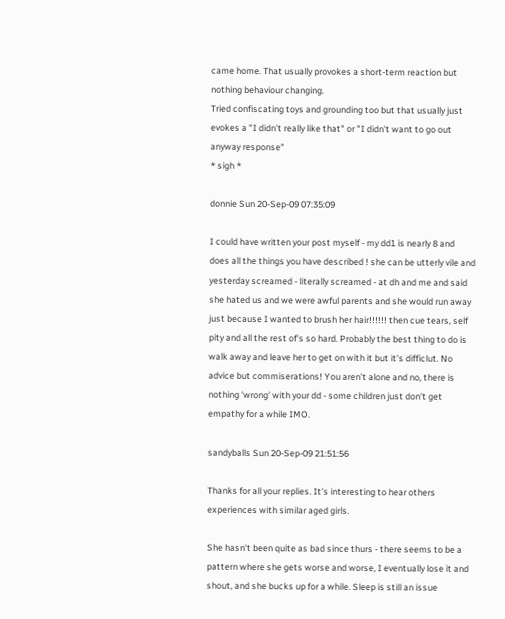came home. That usually provokes a short-term reaction but nothing behaviour changing.
Tried confiscating toys and grounding too but that usually just evokes a "I didn't really like that" or "I didn't want to go out anyway response"
* sigh *

donnie Sun 20-Sep-09 07:35:09

I could have written your post myself - my dd1 is nearly 8 and does all the things you have described ! she can be utterly vile and yesterday screamed - literally screamed - at dh and me and said she hated us and we were awful parents and she would run away just because I wanted to brush her hair!!!!!! then cue tears, self pity and all the rest of's so hard. Probably the best thing to do is walk away and leave her to get on with it but it's difficlut. No advice but commiserations! You aren't alone and no, there is nothing 'wrong' with your dd - some children just don't get empathy for a while IMO.

sandyballs Sun 20-Sep-09 21:51:56

Thanks for all your replies. It's interesting to hear others experiences with similar aged girls.

She hasn't been quite as bad since thurs - there seems to be a pattern where she gets worse and worse, I eventually lose it and shout, and she bucks up for a while. Sleep is still an issue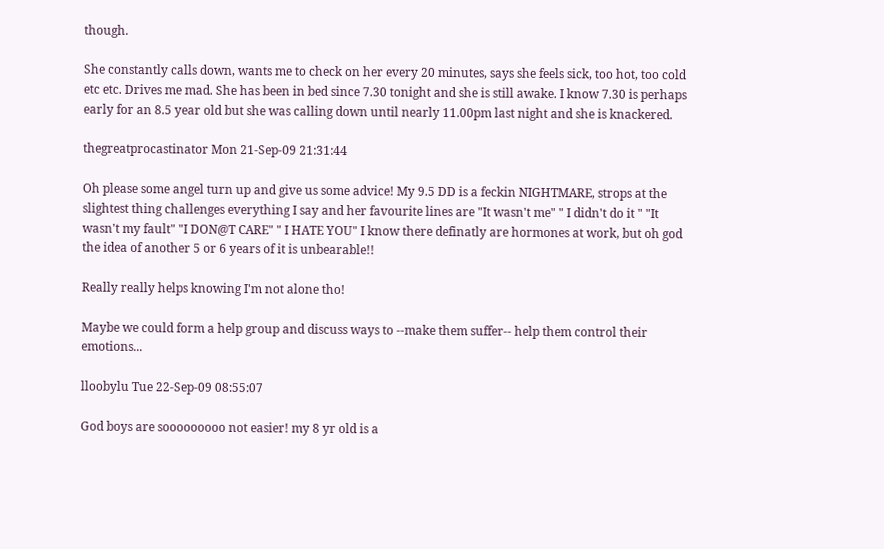though.

She constantly calls down, wants me to check on her every 20 minutes, says she feels sick, too hot, too cold etc etc. Drives me mad. She has been in bed since 7.30 tonight and she is still awake. I know 7.30 is perhaps early for an 8.5 year old but she was calling down until nearly 11.00pm last night and she is knackered.

thegreatprocastinator Mon 21-Sep-09 21:31:44

Oh please some angel turn up and give us some advice! My 9.5 DD is a feckin NIGHTMARE, strops at the slightest thing challenges everything I say and her favourite lines are "It wasn't me" " I didn't do it " "It wasn't my fault" "I DON@T CARE" " I HATE YOU" I know there definatly are hormones at work, but oh god the idea of another 5 or 6 years of it is unbearable!!

Really really helps knowing I'm not alone tho!

Maybe we could form a help group and discuss ways to --make them suffer-- help them control their emotions...

lloobylu Tue 22-Sep-09 08:55:07

God boys are sooooooooo not easier! my 8 yr old is a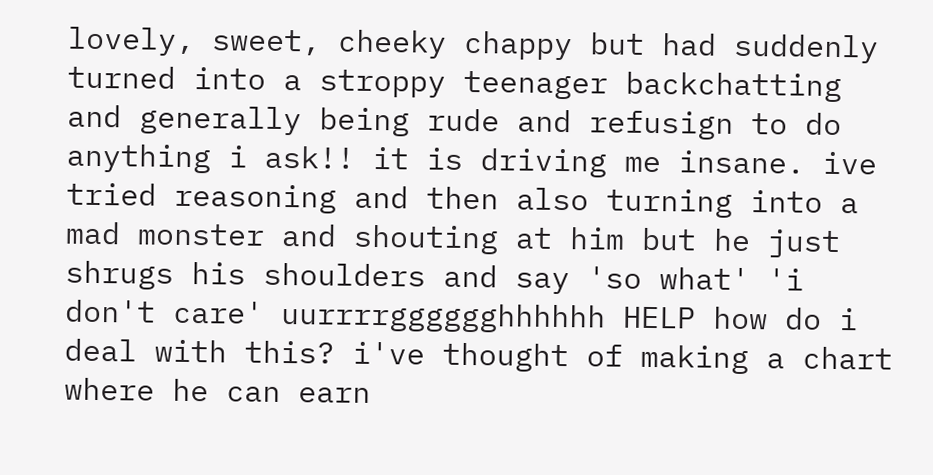lovely, sweet, cheeky chappy but had suddenly turned into a stroppy teenager backchatting and generally being rude and refusign to do anything i ask!! it is driving me insane. ive tried reasoning and then also turning into a mad monster and shouting at him but he just shrugs his shoulders and say 'so what' 'i don't care' uurrrrgggggghhhhhh HELP how do i deal with this? i've thought of making a chart where he can earn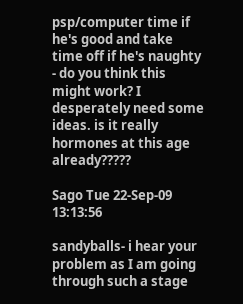psp/computer time if he's good and take time off if he's naughty - do you think this might work? I desperately need some ideas. is it really hormones at this age already?????

Sago Tue 22-Sep-09 13:13:56

sandyballs- i hear your problem as I am going through such a stage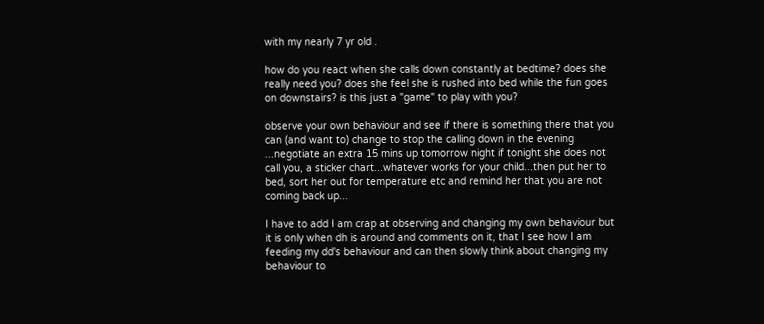with my nearly 7 yr old .

how do you react when she calls down constantly at bedtime? does she really need you? does she feel she is rushed into bed while the fun goes on downstairs? is this just a "game" to play with you?

observe your own behaviour and see if there is something there that you can (and want to) change to stop the calling down in the evening ...negotiate an extra 15 mins up tomorrow night if tonight she does not call you, a sticker chart...whatever works for your child...then put her to bed, sort her out for temperature etc and remind her that you are not coming back up...

I have to add I am crap at observing and changing my own behaviour but it is only when dh is around and comments on it, that I see how I am feeding my dd's behaviour and can then slowly think about changing my behaviour to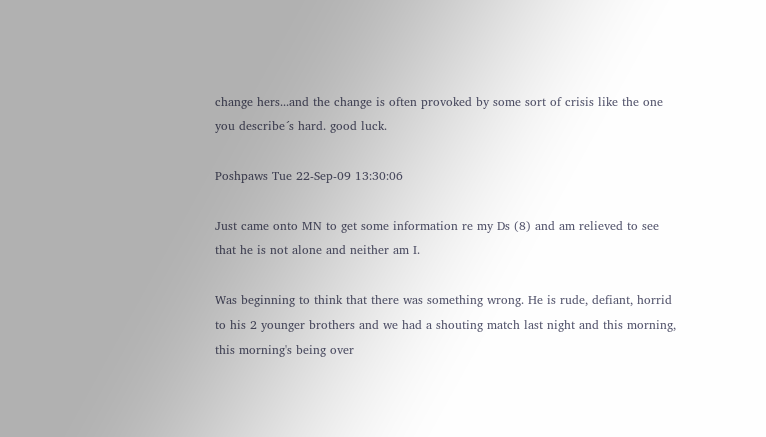change hers...and the change is often provoked by some sort of crisis like the one you describe´s hard. good luck.

Poshpaws Tue 22-Sep-09 13:30:06

Just came onto MN to get some information re my Ds (8) and am relieved to see that he is not alone and neither am I.

Was beginning to think that there was something wrong. He is rude, defiant, horrid to his 2 younger brothers and we had a shouting match last night and this morning, this morning's being over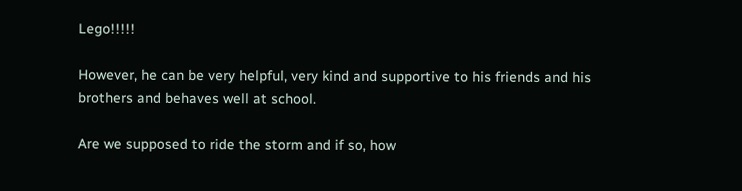Lego!!!!!

However, he can be very helpful, very kind and supportive to his friends and his brothers and behaves well at school.

Are we supposed to ride the storm and if so, how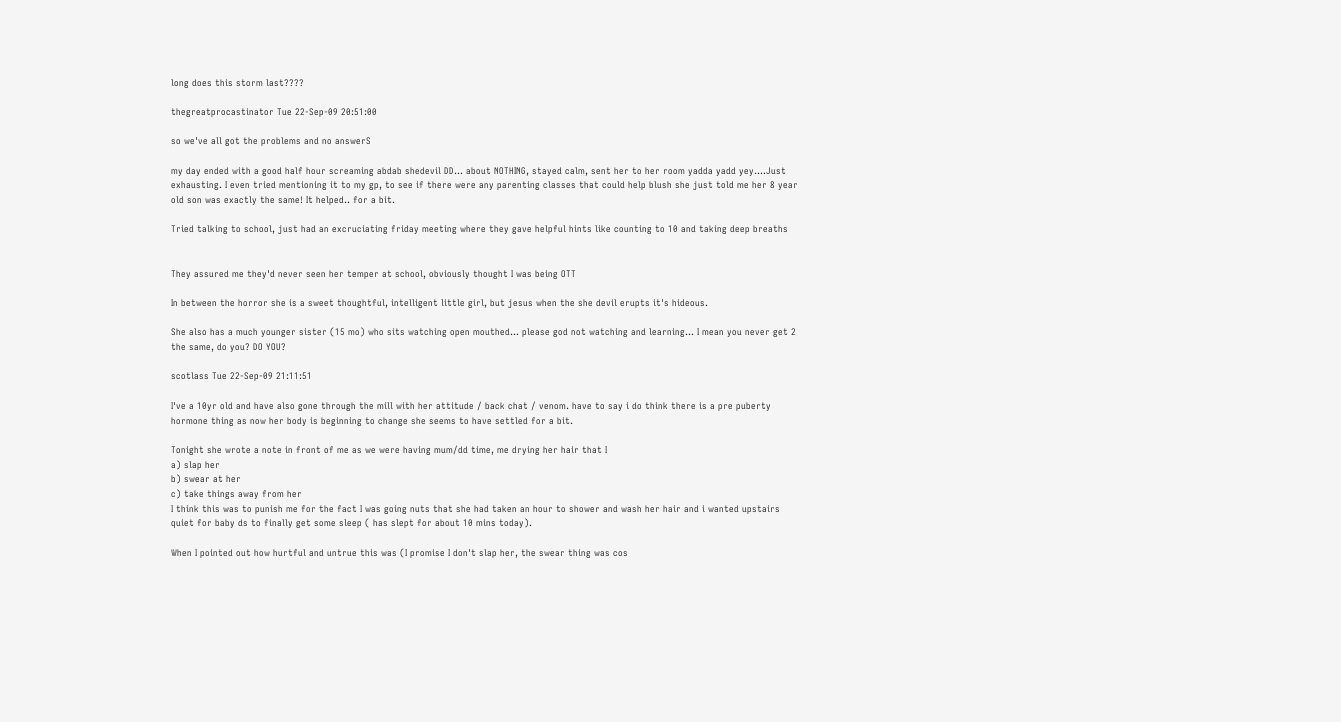long does this storm last????

thegreatprocastinator Tue 22-Sep-09 20:51:00

so we've all got the problems and no answerS

my day ended with a good half hour screaming abdab shedevil DD... about NOTHING, stayed calm, sent her to her room yadda yadd yey....Just exhausting. I even tried mentioning it to my gp, to see if there were any parenting classes that could help blush she just told me her 8 year old son was exactly the same! It helped.. for a bit.

Tried talking to school, just had an excruciating friday meeting where they gave helpful hints like counting to 10 and taking deep breaths


They assured me they'd never seen her temper at school, obviously thought I was being OTT

In between the horror she is a sweet thoughtful, intelligent little girl, but jesus when the she devil erupts it's hideous.

She also has a much younger sister (15 mo) who sits watching open mouthed... please god not watching and learning... I mean you never get 2 the same, do you? DO YOU?

scotlass Tue 22-Sep-09 21:11:51

I've a 10yr old and have also gone through the mill with her attitude / back chat / venom. have to say i do think there is a pre puberty hormone thing as now her body is beginning to change she seems to have settled for a bit.

Tonight she wrote a note in front of me as we were having mum/dd time, me drying her hair that I
a) slap her
b) swear at her
c) take things away from her
I think this was to punish me for the fact I was going nuts that she had taken an hour to shower and wash her hair and i wanted upstairs quiet for baby ds to finally get some sleep ( has slept for about 10 mins today).

When I pointed out how hurtful and untrue this was (I promise I don't slap her, the swear thing was cos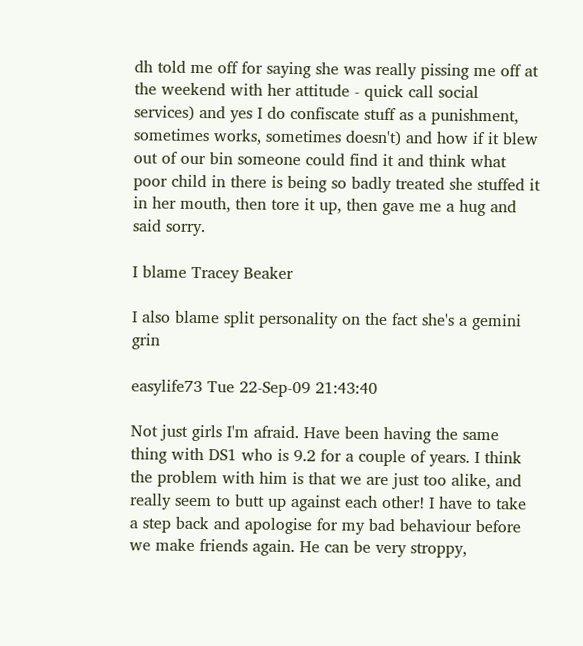dh told me off for saying she was really pissing me off at the weekend with her attitude - quick call social services) and yes I do confiscate stuff as a punishment, sometimes works, sometimes doesn't) and how if it blew out of our bin someone could find it and think what poor child in there is being so badly treated she stuffed it in her mouth, then tore it up, then gave me a hug and said sorry.

I blame Tracey Beaker

I also blame split personality on the fact she's a gemini grin

easylife73 Tue 22-Sep-09 21:43:40

Not just girls I'm afraid. Have been having the same thing with DS1 who is 9.2 for a couple of years. I think the problem with him is that we are just too alike, and really seem to butt up against each other! I have to take a step back and apologise for my bad behaviour before we make friends again. He can be very stroppy,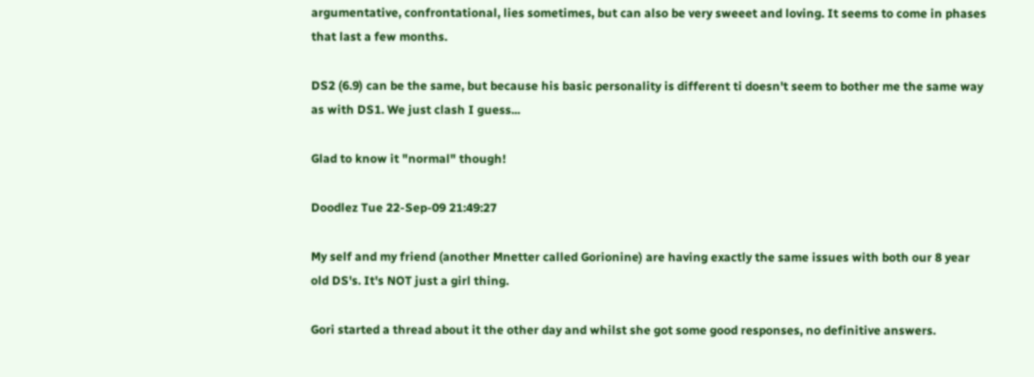argumentative, confrontational, lies sometimes, but can also be very sweeet and loving. It seems to come in phases that last a few months.

DS2 (6.9) can be the same, but because his basic personality is different ti doesn't seem to bother me the same way as with DS1. We just clash I guess...

Glad to know it "normal" though!

Doodlez Tue 22-Sep-09 21:49:27

My self and my friend (another Mnetter called Gorionine) are having exactly the same issues with both our 8 year old DS's. It's NOT just a girl thing.

Gori started a thread about it the other day and whilst she got some good responses, no definitive answers.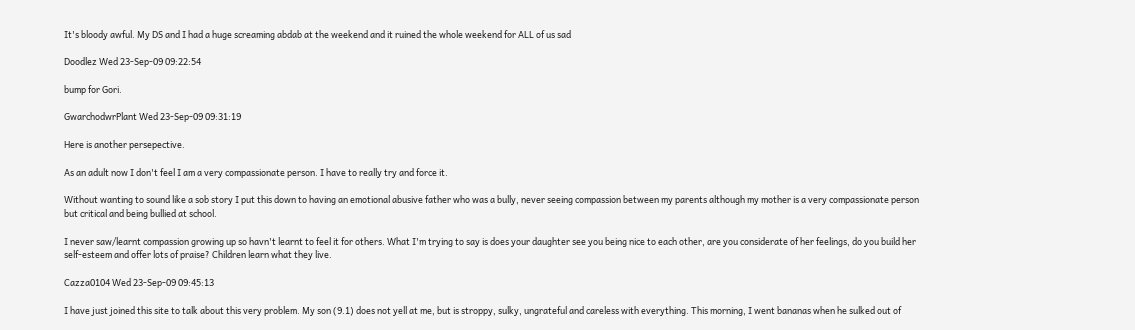It's bloody awful. My DS and I had a huge screaming abdab at the weekend and it ruined the whole weekend for ALL of us sad

Doodlez Wed 23-Sep-09 09:22:54

bump for Gori.

GwarchodwrPlant Wed 23-Sep-09 09:31:19

Here is another persepective.

As an adult now I don't feel I am a very compassionate person. I have to really try and force it.

Without wanting to sound like a sob story I put this down to having an emotional abusive father who was a bully, never seeing compassion between my parents although my mother is a very compassionate person but critical and being bullied at school.

I never saw/learnt compassion growing up so havn't learnt to feel it for others. What I'm trying to say is does your daughter see you being nice to each other, are you considerate of her feelings, do you build her self-esteem and offer lots of praise? Children learn what they live.

Cazza0104 Wed 23-Sep-09 09:45:13

I have just joined this site to talk about this very problem. My son (9.1) does not yell at me, but is stroppy, sulky, ungrateful and careless with everything. This morning, I went bananas when he sulked out of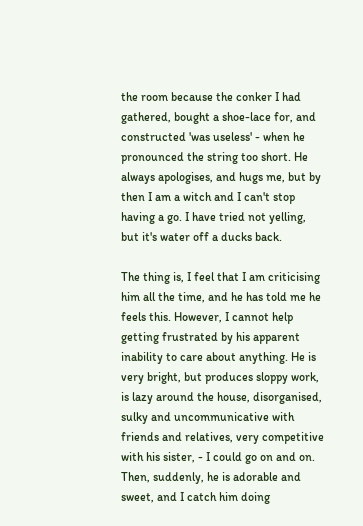the room because the conker I had gathered, bought a shoe-lace for, and constructed 'was useless' - when he pronounced the string too short. He always apologises, and hugs me, but by then I am a witch and I can't stop having a go. I have tried not yelling, but it's water off a ducks back.

The thing is, I feel that I am criticising him all the time, and he has told me he feels this. However, I cannot help getting frustrated by his apparent inability to care about anything. He is very bright, but produces sloppy work, is lazy around the house, disorganised, sulky and uncommunicative with friends and relatives, very competitive with his sister, - I could go on and on. Then, suddenly, he is adorable and sweet, and I catch him doing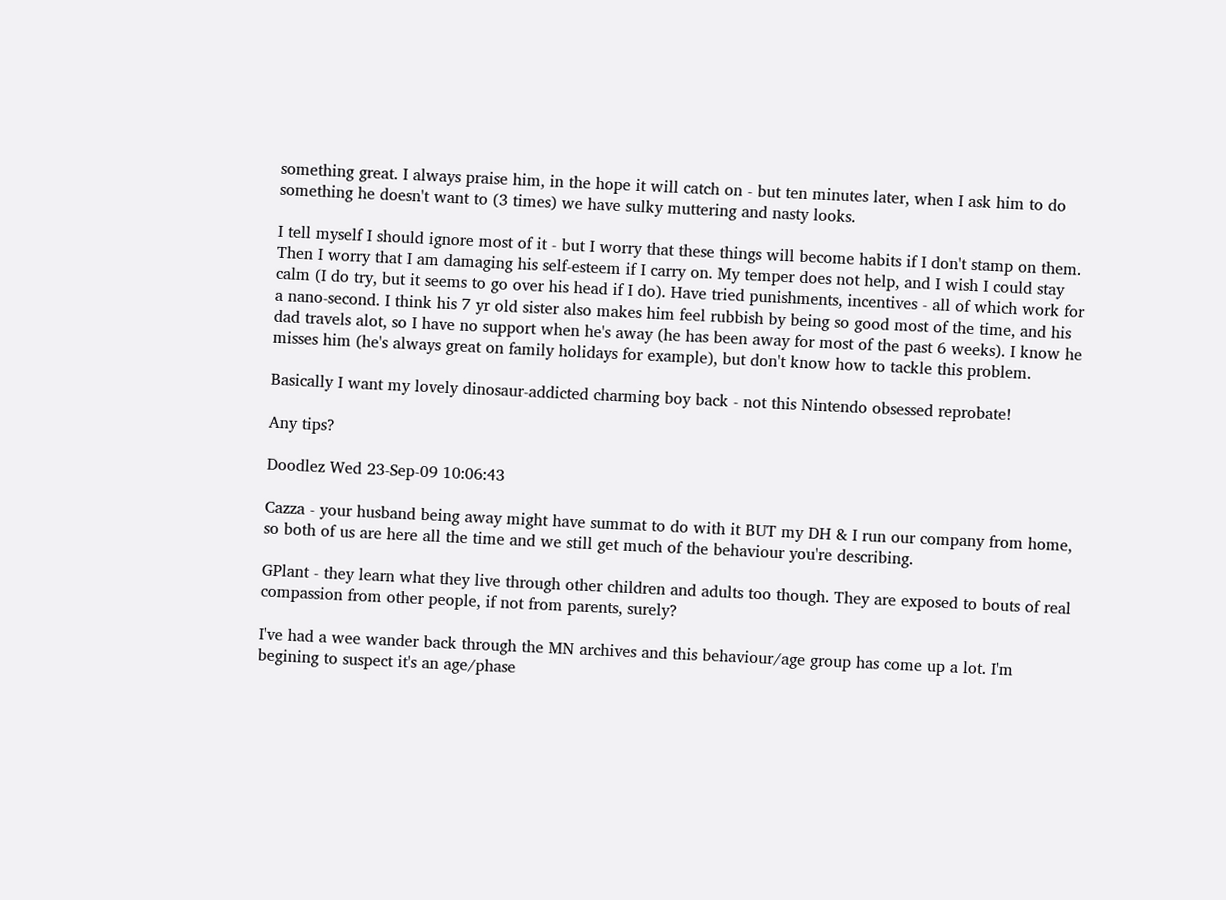something great. I always praise him, in the hope it will catch on - but ten minutes later, when I ask him to do something he doesn't want to (3 times) we have sulky muttering and nasty looks.

I tell myself I should ignore most of it - but I worry that these things will become habits if I don't stamp on them. Then I worry that I am damaging his self-esteem if I carry on. My temper does not help, and I wish I could stay calm (I do try, but it seems to go over his head if I do). Have tried punishments, incentives - all of which work for a nano-second. I think his 7 yr old sister also makes him feel rubbish by being so good most of the time, and his dad travels alot, so I have no support when he's away (he has been away for most of the past 6 weeks). I know he misses him (he's always great on family holidays for example), but don't know how to tackle this problem.

Basically I want my lovely dinosaur-addicted charming boy back - not this Nintendo obsessed reprobate!

Any tips?

Doodlez Wed 23-Sep-09 10:06:43

Cazza - your husband being away might have summat to do with it BUT my DH & I run our company from home, so both of us are here all the time and we still get much of the behaviour you're describing.

GPlant - they learn what they live through other children and adults too though. They are exposed to bouts of real compassion from other people, if not from parents, surely?

I've had a wee wander back through the MN archives and this behaviour/age group has come up a lot. I'm begining to suspect it's an age/phase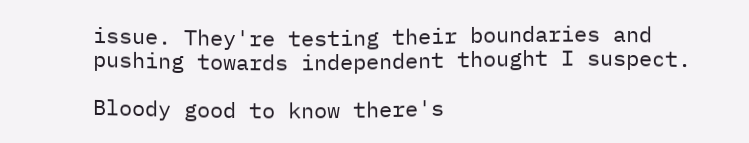issue. They're testing their boundaries and pushing towards independent thought I suspect.

Bloody good to know there's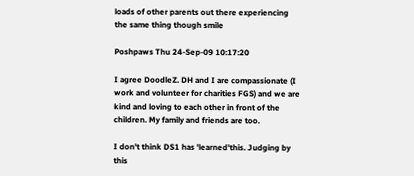loads of other parents out there experiencing the same thing though smile

Poshpaws Thu 24-Sep-09 10:17:20

I agree DoodleZ. DH and I are compassionate (I work and volunteer for charities FGS) and we are kind and loving to each other in front of the children. My family and friends are too.

I don't think DS1 has 'learned'this. Judging by this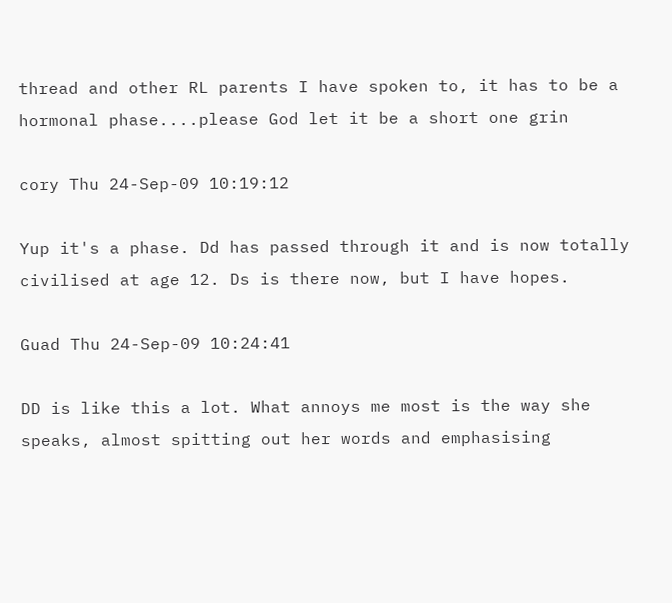thread and other RL parents I have spoken to, it has to be a hormonal phase....please God let it be a short one grin

cory Thu 24-Sep-09 10:19:12

Yup it's a phase. Dd has passed through it and is now totally civilised at age 12. Ds is there now, but I have hopes.

Guad Thu 24-Sep-09 10:24:41

DD is like this a lot. What annoys me most is the way she speaks, almost spitting out her words and emphasising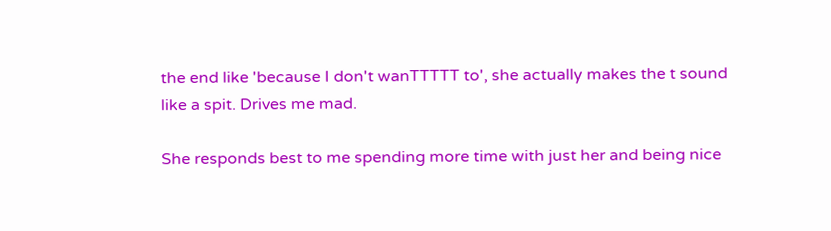the end like 'because I don't wanTTTTT to', she actually makes the t sound like a spit. Drives me mad.

She responds best to me spending more time with just her and being nice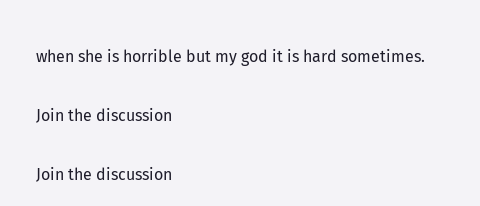when she is horrible but my god it is hard sometimes.

Join the discussion

Join the discussion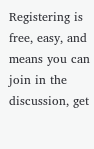Registering is free, easy, and means you can join in the discussion, get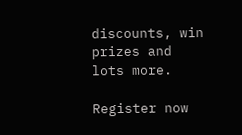discounts, win prizes and lots more.

Register now